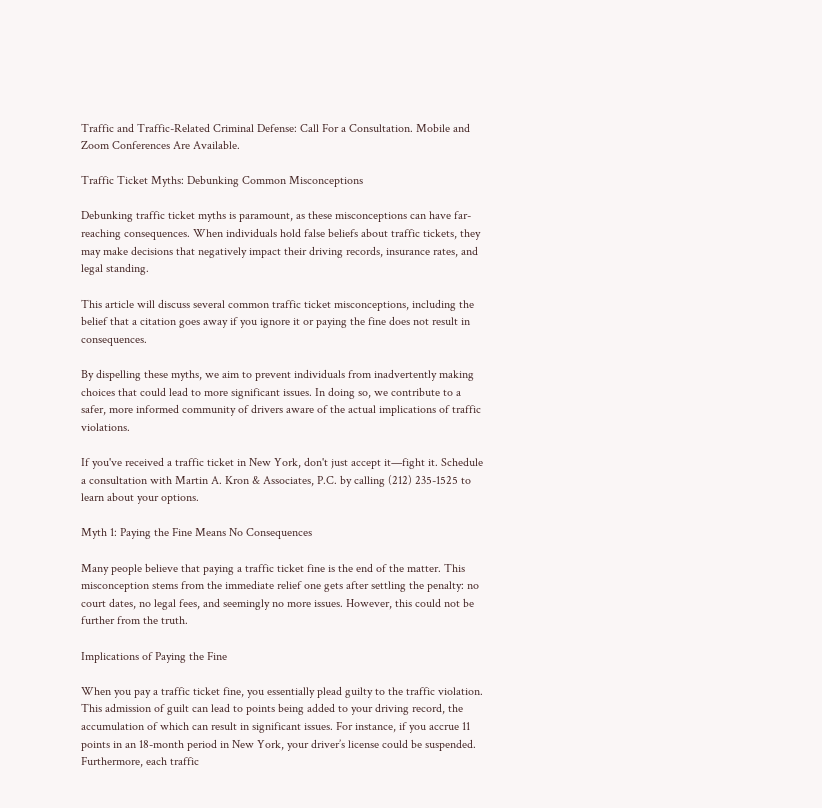Traffic and Traffic-Related Criminal Defense: Call For a Consultation. Mobile and Zoom Conferences Are Available.

Traffic Ticket Myths: Debunking Common Misconceptions

Debunking traffic ticket myths is paramount, as these misconceptions can have far-reaching consequences. When individuals hold false beliefs about traffic tickets, they may make decisions that negatively impact their driving records, insurance rates, and legal standing.

This article will discuss several common traffic ticket misconceptions, including the belief that a citation goes away if you ignore it or paying the fine does not result in consequences.

By dispelling these myths, we aim to prevent individuals from inadvertently making choices that could lead to more significant issues. In doing so, we contribute to a safer, more informed community of drivers aware of the actual implications of traffic violations.

If you've received a traffic ticket in New York, don't just accept it—fight it. Schedule a consultation with Martin A. Kron & Associates, P.C. by calling (212) 235-1525 to learn about your options.

Myth 1: Paying the Fine Means No Consequences

Many people believe that paying a traffic ticket fine is the end of the matter. This misconception stems from the immediate relief one gets after settling the penalty: no court dates, no legal fees, and seemingly no more issues. However, this could not be further from the truth.

Implications of Paying the Fine

When you pay a traffic ticket fine, you essentially plead guilty to the traffic violation. This admission of guilt can lead to points being added to your driving record, the accumulation of which can result in significant issues. For instance, if you accrue 11 points in an 18-month period in New York, your driver’s license could be suspended. Furthermore, each traffic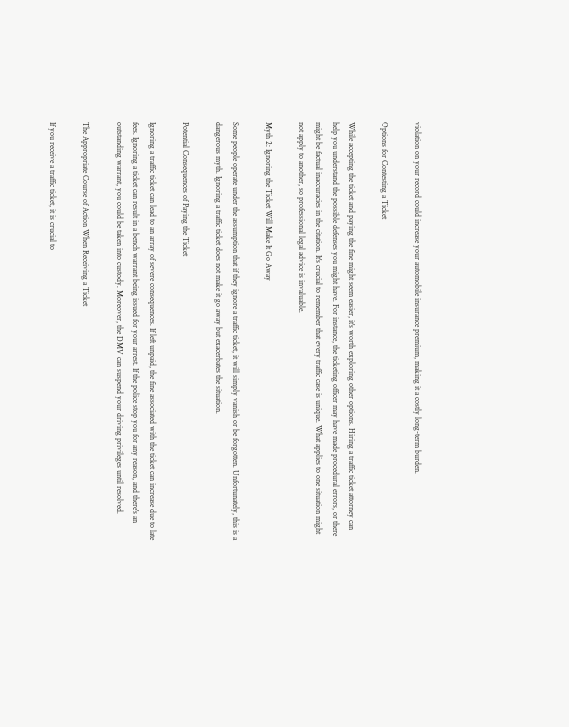violation on your record could increase your automobile insurance premium, making it a costly long-term burden.

Options for Contesting a Ticket

While accepting the ticket and paying the fine might seem easier, it's worth exploring other options. Hiring a traffic ticket attorney can help you understand the possible defenses you might have. For instance, the ticketing officer may have made procedural errors, or there might be factual inaccuracies in the citation. It's crucial to remember that every traffic case is unique. What applies to one situation might not apply to another, so professional legal advice is invaluable.

Myth 2: Ignoring the Ticket Will Make It Go Away

Some people operate under the assumption that if they ignore a traffic ticket, it will simply vanish or be forgotten. Unfortunately, this is a dangerous myth. Ignoring a traffic ticket does not make it go away but exacerbates the situation.

Potential Consequences of Paying the Ticket

Ignoring a traffic ticket can lead to an array of severe consequences. If left unpaid, the fine associated with the ticket can increase due to late fees. Ignoring a ticket can result in a bench warrant being issued for your arrest. If the police stop you for any reason, and there's an outstanding warrant, you could be taken into custody. Moreover, the DMV can suspend your driving privileges until resolved.

The Appropriate Course of Action When Receiving a Ticket

If you receive a traffic ticket, it is crucial to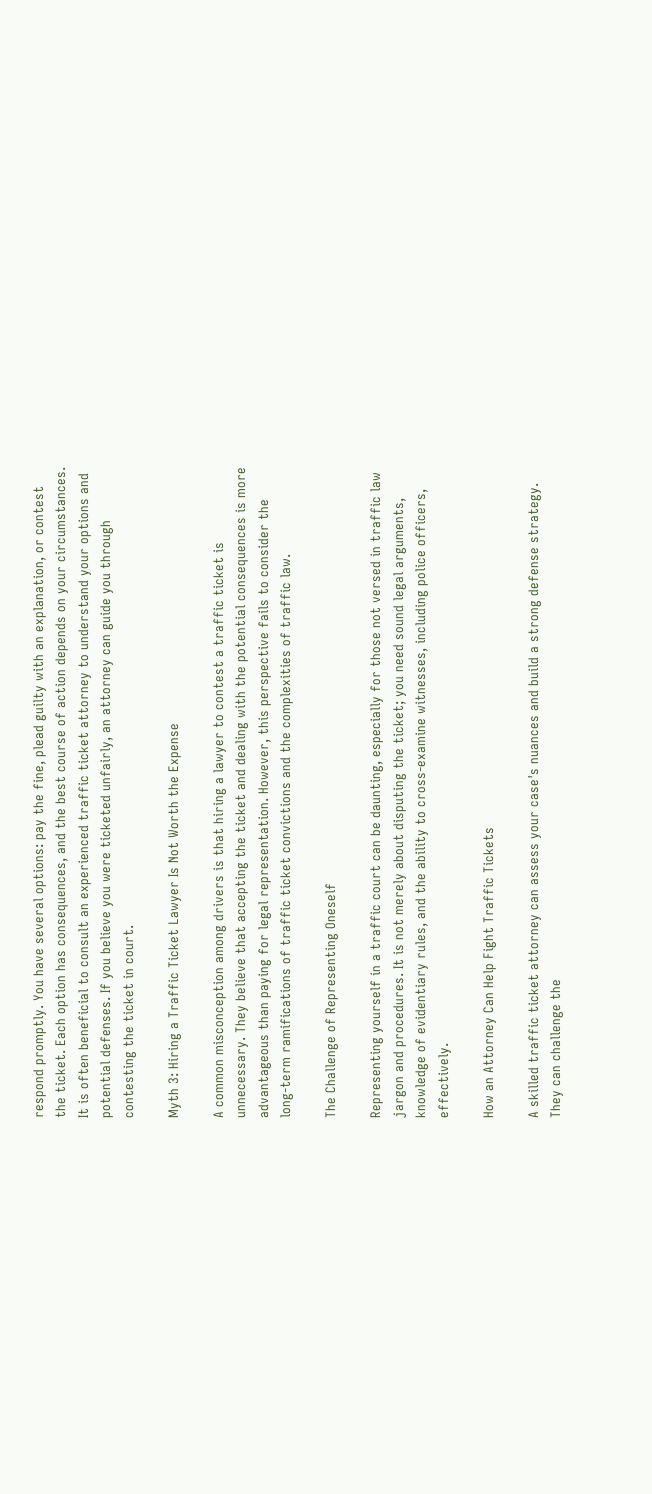respond promptly. You have several options: pay the fine, plead guilty with an explanation, or contest the ticket. Each option has consequences, and the best course of action depends on your circumstances. It is often beneficial to consult an experienced traffic ticket attorney to understand your options and potential defenses. If you believe you were ticketed unfairly, an attorney can guide you through contesting the ticket in court.

Myth 3: Hiring a Traffic Ticket Lawyer Is Not Worth the Expense

A common misconception among drivers is that hiring a lawyer to contest a traffic ticket is unnecessary. They believe that accepting the ticket and dealing with the potential consequences is more advantageous than paying for legal representation. However, this perspective fails to consider the long-term ramifications of traffic ticket convictions and the complexities of traffic law.

The Challenge of Representing Oneself

Representing yourself in a traffic court can be daunting, especially for those not versed in traffic law jargon and procedures. It is not merely about disputing the ticket; you need sound legal arguments, knowledge of evidentiary rules, and the ability to cross-examine witnesses, including police officers, effectively.

How an Attorney Can Help Fight Traffic Tickets

A skilled traffic ticket attorney can assess your case's nuances and build a strong defense strategy. They can challenge the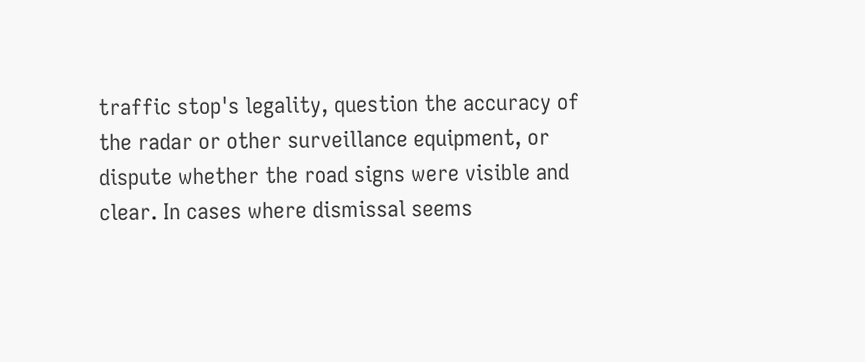traffic stop's legality, question the accuracy of the radar or other surveillance equipment, or dispute whether the road signs were visible and clear. In cases where dismissal seems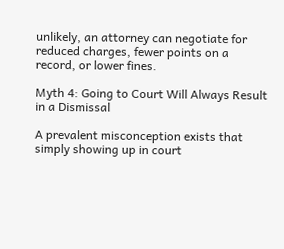unlikely, an attorney can negotiate for reduced charges, fewer points on a record, or lower fines.

Myth 4: Going to Court Will Always Result in a Dismissal

A prevalent misconception exists that simply showing up in court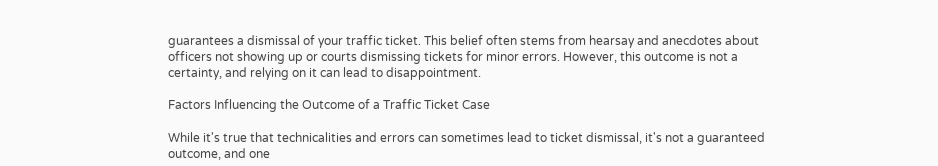guarantees a dismissal of your traffic ticket. This belief often stems from hearsay and anecdotes about officers not showing up or courts dismissing tickets for minor errors. However, this outcome is not a certainty, and relying on it can lead to disappointment.

Factors Influencing the Outcome of a Traffic Ticket Case

While it's true that technicalities and errors can sometimes lead to ticket dismissal, it's not a guaranteed outcome, and one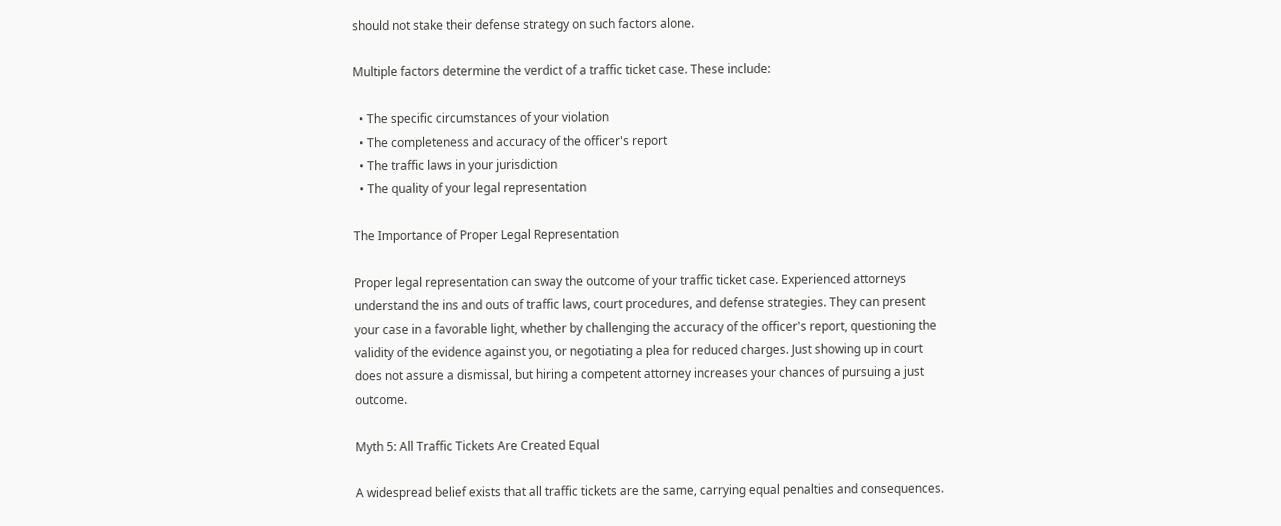should not stake their defense strategy on such factors alone.

Multiple factors determine the verdict of a traffic ticket case. These include:

  • The specific circumstances of your violation
  • The completeness and accuracy of the officer's report
  • The traffic laws in your jurisdiction
  • The quality of your legal representation

The Importance of Proper Legal Representation

Proper legal representation can sway the outcome of your traffic ticket case. Experienced attorneys understand the ins and outs of traffic laws, court procedures, and defense strategies. They can present your case in a favorable light, whether by challenging the accuracy of the officer's report, questioning the validity of the evidence against you, or negotiating a plea for reduced charges. Just showing up in court does not assure a dismissal, but hiring a competent attorney increases your chances of pursuing a just outcome.

Myth 5: All Traffic Tickets Are Created Equal

A widespread belief exists that all traffic tickets are the same, carrying equal penalties and consequences.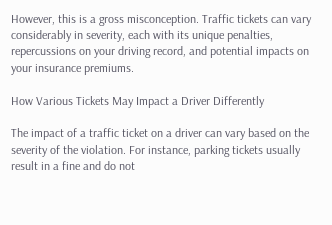However, this is a gross misconception. Traffic tickets can vary considerably in severity, each with its unique penalties, repercussions on your driving record, and potential impacts on your insurance premiums.

How Various Tickets May Impact a Driver Differently

The impact of a traffic ticket on a driver can vary based on the severity of the violation. For instance, parking tickets usually result in a fine and do not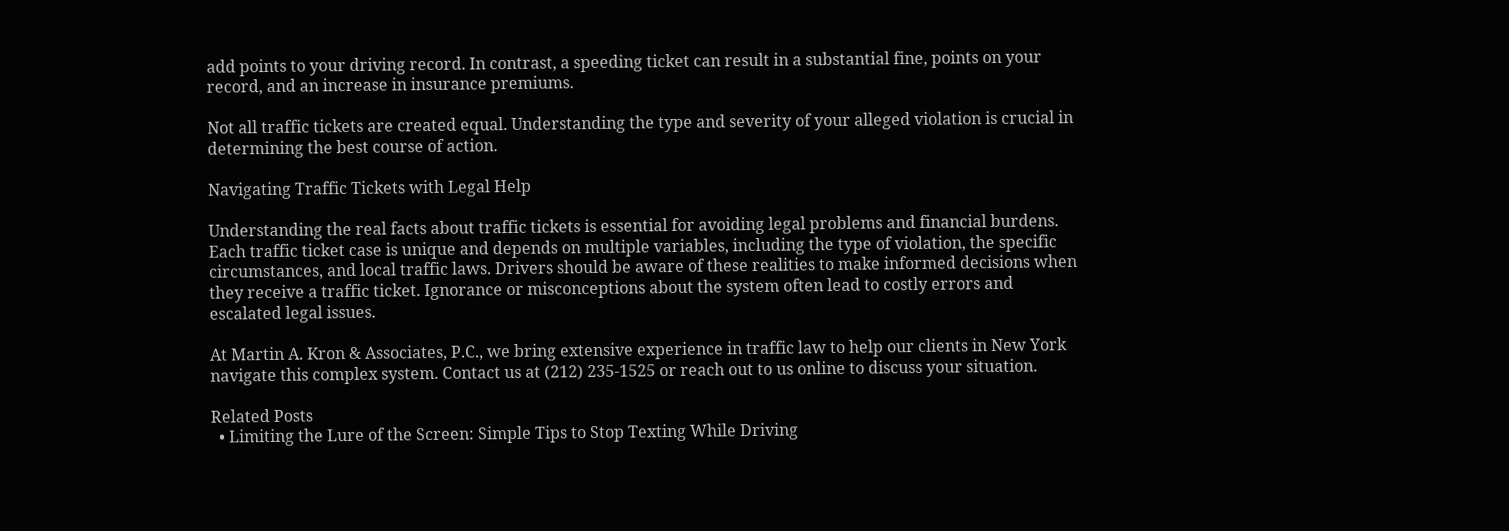add points to your driving record. In contrast, a speeding ticket can result in a substantial fine, points on your record, and an increase in insurance premiums.

Not all traffic tickets are created equal. Understanding the type and severity of your alleged violation is crucial in determining the best course of action.

Navigating Traffic Tickets with Legal Help

Understanding the real facts about traffic tickets is essential for avoiding legal problems and financial burdens. Each traffic ticket case is unique and depends on multiple variables, including the type of violation, the specific circumstances, and local traffic laws. Drivers should be aware of these realities to make informed decisions when they receive a traffic ticket. Ignorance or misconceptions about the system often lead to costly errors and escalated legal issues.

At Martin A. Kron & Associates, P.C., we bring extensive experience in traffic law to help our clients in New York navigate this complex system. Contact us at (212) 235-1525 or reach out to us online to discuss your situation.

Related Posts
  • Limiting the Lure of the Screen: Simple Tips to Stop Texting While Driving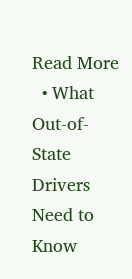Read More
  • What Out-of-State Drivers Need to Know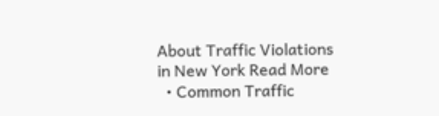About Traffic Violations in New York Read More
  • Common Traffic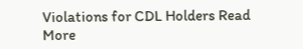Violations for CDL Holders Read More